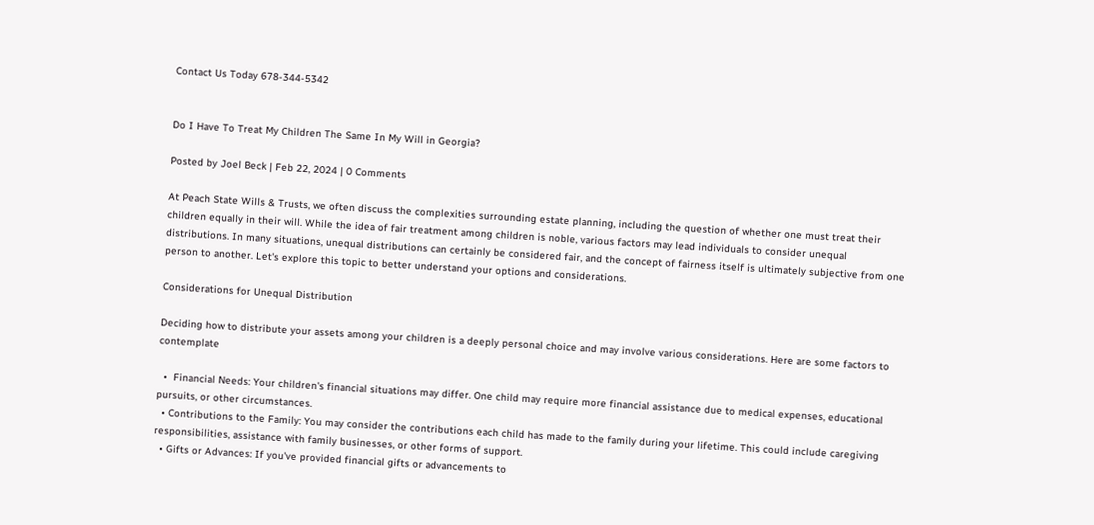Contact Us Today 678-344-5342


Do I Have To Treat My Children The Same In My Will in Georgia?

Posted by Joel Beck | Feb 22, 2024 | 0 Comments

At Peach State Wills & Trusts, we often discuss the complexities surrounding estate planning, including the question of whether one must treat their children equally in their will. While the idea of fair treatment among children is noble, various factors may lead individuals to consider unequal distributions. In many situations, unequal distributions can certainly be considered fair, and the concept of fairness itself is ultimately subjective from one person to another. Let's explore this topic to better understand your options and considerations.

Considerations for Unequal Distribution

Deciding how to distribute your assets among your children is a deeply personal choice and may involve various considerations. Here are some factors to contemplate

  •  Financial Needs: Your children's financial situations may differ. One child may require more financial assistance due to medical expenses, educational pursuits, or other circumstances.
  • Contributions to the Family: You may consider the contributions each child has made to the family during your lifetime. This could include caregiving responsibilities, assistance with family businesses, or other forms of support.
  • Gifts or Advances: If you've provided financial gifts or advancements to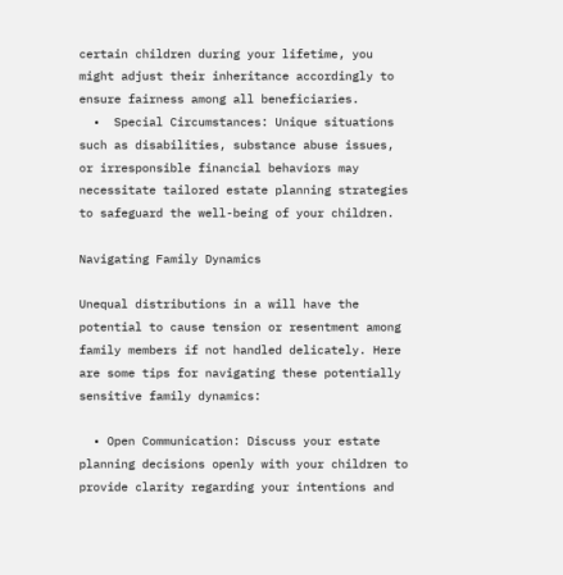certain children during your lifetime, you might adjust their inheritance accordingly to ensure fairness among all beneficiaries.
  •  Special Circumstances: Unique situations such as disabilities, substance abuse issues, or irresponsible financial behaviors may necessitate tailored estate planning strategies to safeguard the well-being of your children.

Navigating Family Dynamics

Unequal distributions in a will have the potential to cause tension or resentment among family members if not handled delicately. Here are some tips for navigating these potentially sensitive family dynamics:

  • Open Communication: Discuss your estate planning decisions openly with your children to provide clarity regarding your intentions and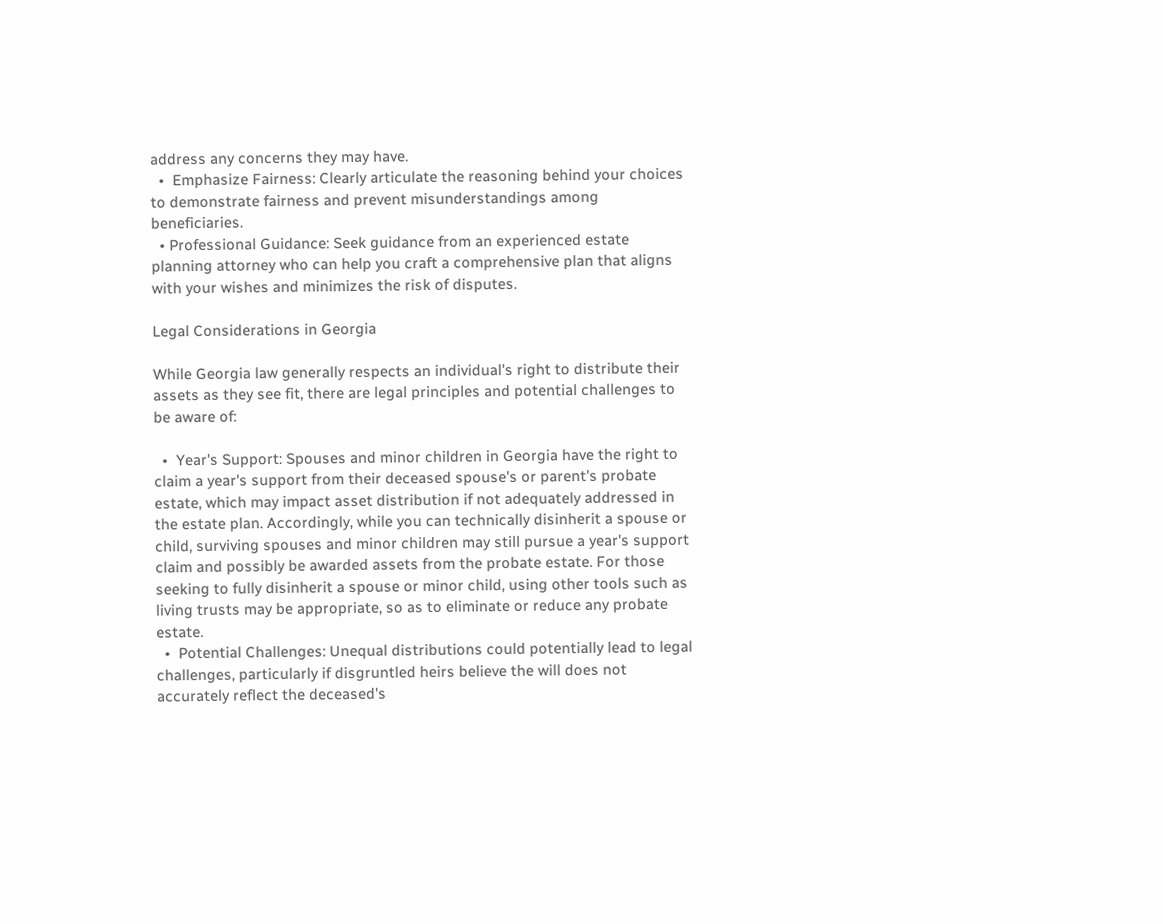address any concerns they may have.
  •  Emphasize Fairness: Clearly articulate the reasoning behind your choices to demonstrate fairness and prevent misunderstandings among beneficiaries.
  • Professional Guidance: Seek guidance from an experienced estate planning attorney who can help you craft a comprehensive plan that aligns with your wishes and minimizes the risk of disputes.

Legal Considerations in Georgia

While Georgia law generally respects an individual's right to distribute their assets as they see fit, there are legal principles and potential challenges to be aware of:

  •  Year's Support: Spouses and minor children in Georgia have the right to claim a year's support from their deceased spouse's or parent's probate estate, which may impact asset distribution if not adequately addressed in the estate plan. Accordingly, while you can technically disinherit a spouse or child, surviving spouses and minor children may still pursue a year's support claim and possibly be awarded assets from the probate estate. For those seeking to fully disinherit a spouse or minor child, using other tools such as living trusts may be appropriate, so as to eliminate or reduce any probate estate.
  •  Potential Challenges: Unequal distributions could potentially lead to legal challenges, particularly if disgruntled heirs believe the will does not accurately reflect the deceased's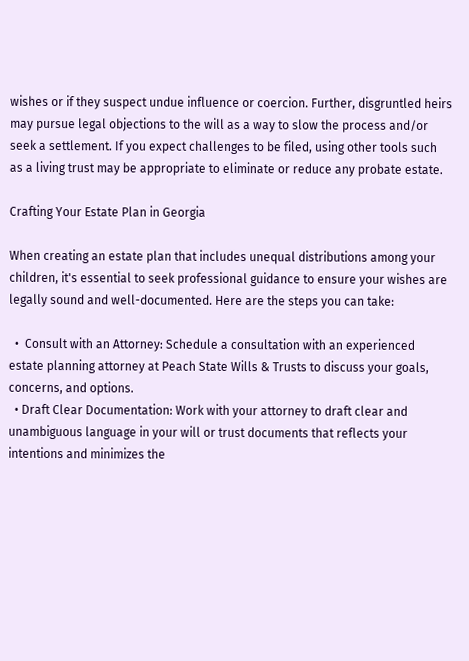wishes or if they suspect undue influence or coercion. Further, disgruntled heirs may pursue legal objections to the will as a way to slow the process and/or seek a settlement. If you expect challenges to be filed, using other tools such as a living trust may be appropriate to eliminate or reduce any probate estate.

Crafting Your Estate Plan in Georgia

When creating an estate plan that includes unequal distributions among your children, it's essential to seek professional guidance to ensure your wishes are legally sound and well-documented. Here are the steps you can take:

  •  Consult with an Attorney: Schedule a consultation with an experienced estate planning attorney at Peach State Wills & Trusts to discuss your goals, concerns, and options.
  • Draft Clear Documentation: Work with your attorney to draft clear and unambiguous language in your will or trust documents that reflects your intentions and minimizes the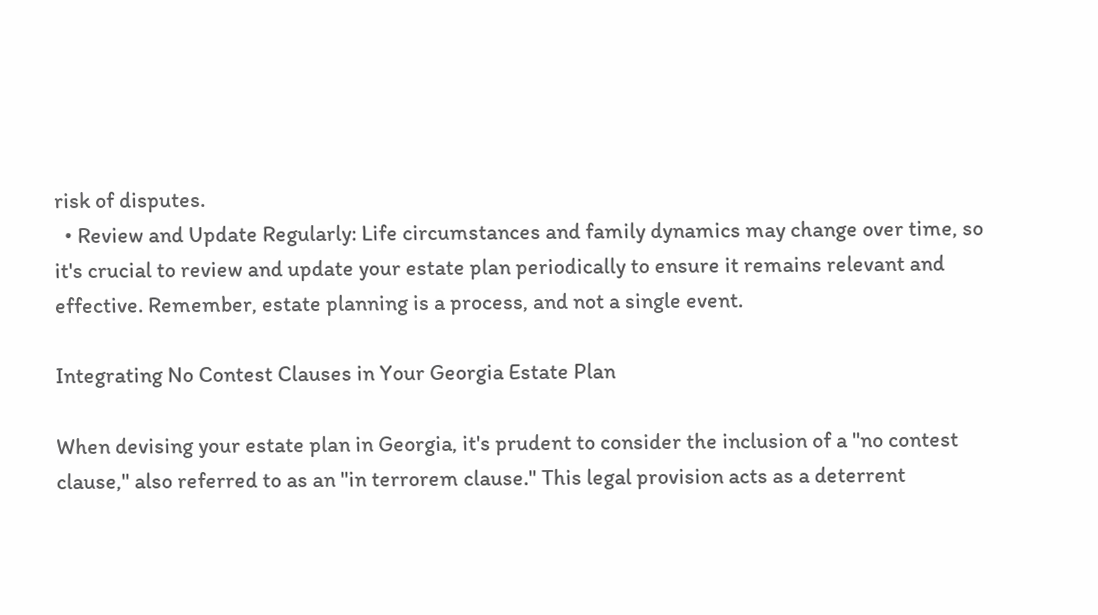risk of disputes.
  • Review and Update Regularly: Life circumstances and family dynamics may change over time, so it's crucial to review and update your estate plan periodically to ensure it remains relevant and effective. Remember, estate planning is a process, and not a single event.

Integrating No Contest Clauses in Your Georgia Estate Plan

When devising your estate plan in Georgia, it's prudent to consider the inclusion of a "no contest clause," also referred to as an "in terrorem clause." This legal provision acts as a deterrent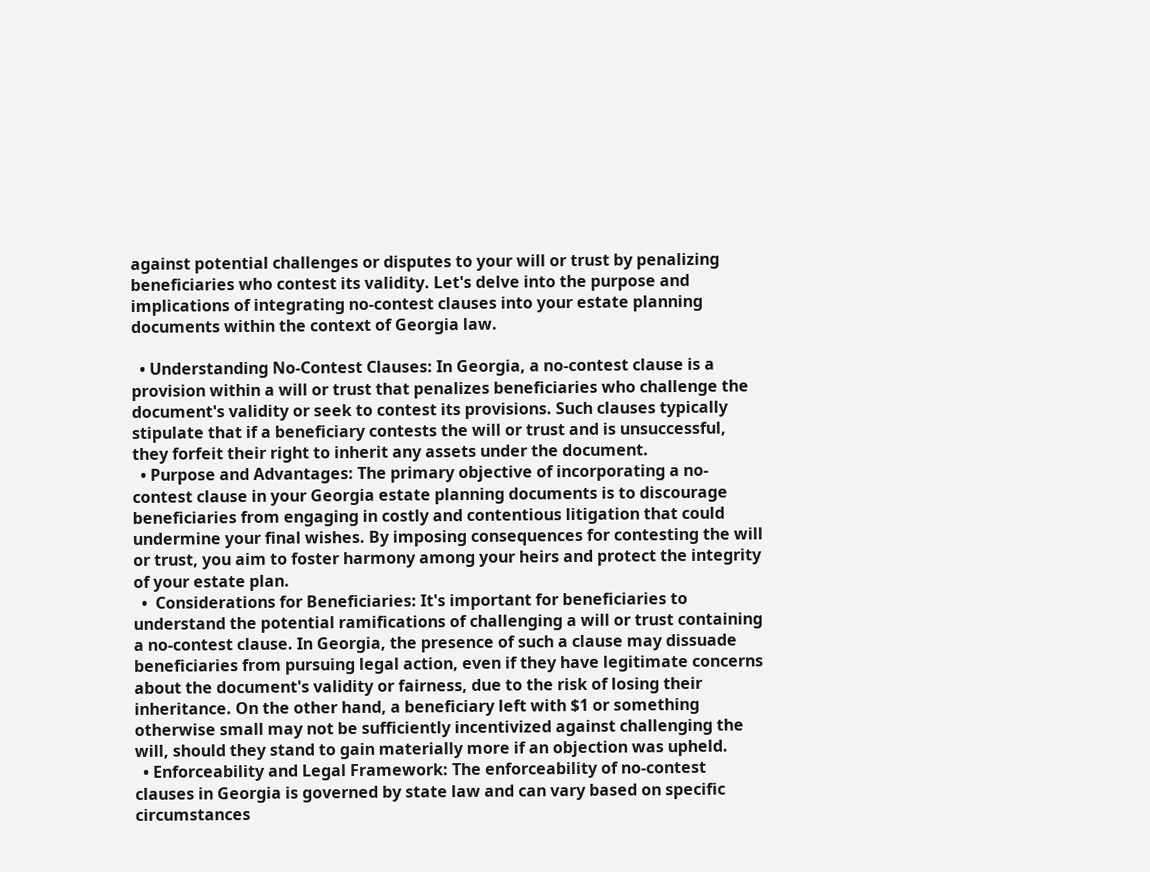against potential challenges or disputes to your will or trust by penalizing beneficiaries who contest its validity. Let's delve into the purpose and implications of integrating no-contest clauses into your estate planning documents within the context of Georgia law.

  • Understanding No-Contest Clauses: In Georgia, a no-contest clause is a provision within a will or trust that penalizes beneficiaries who challenge the document's validity or seek to contest its provisions. Such clauses typically stipulate that if a beneficiary contests the will or trust and is unsuccessful, they forfeit their right to inherit any assets under the document.
  • Purpose and Advantages: The primary objective of incorporating a no-contest clause in your Georgia estate planning documents is to discourage beneficiaries from engaging in costly and contentious litigation that could undermine your final wishes. By imposing consequences for contesting the will or trust, you aim to foster harmony among your heirs and protect the integrity of your estate plan.
  •  Considerations for Beneficiaries: It's important for beneficiaries to understand the potential ramifications of challenging a will or trust containing a no-contest clause. In Georgia, the presence of such a clause may dissuade beneficiaries from pursuing legal action, even if they have legitimate concerns about the document's validity or fairness, due to the risk of losing their inheritance. On the other hand, a beneficiary left with $1 or something otherwise small may not be sufficiently incentivized against challenging the will, should they stand to gain materially more if an objection was upheld.
  • Enforceability and Legal Framework: The enforceability of no-contest clauses in Georgia is governed by state law and can vary based on specific circumstances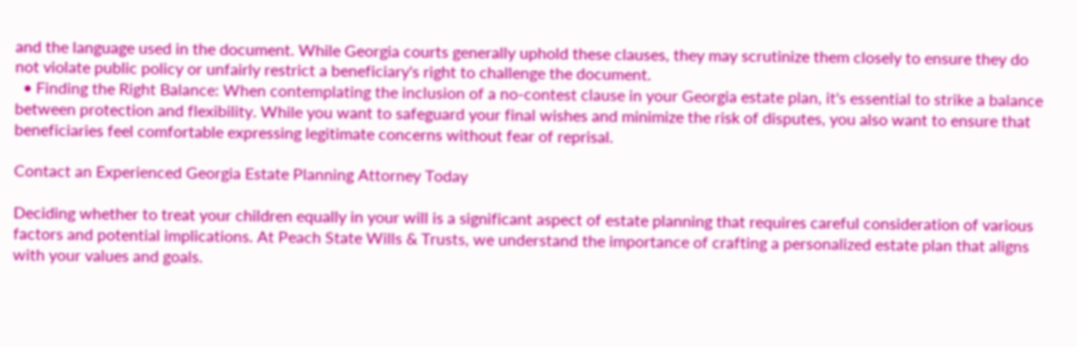and the language used in the document. While Georgia courts generally uphold these clauses, they may scrutinize them closely to ensure they do not violate public policy or unfairly restrict a beneficiary's right to challenge the document.
  • Finding the Right Balance: When contemplating the inclusion of a no-contest clause in your Georgia estate plan, it's essential to strike a balance between protection and flexibility. While you want to safeguard your final wishes and minimize the risk of disputes, you also want to ensure that beneficiaries feel comfortable expressing legitimate concerns without fear of reprisal.

Contact an Experienced Georgia Estate Planning Attorney Today

Deciding whether to treat your children equally in your will is a significant aspect of estate planning that requires careful consideration of various factors and potential implications. At Peach State Wills & Trusts, we understand the importance of crafting a personalized estate plan that aligns with your values and goals.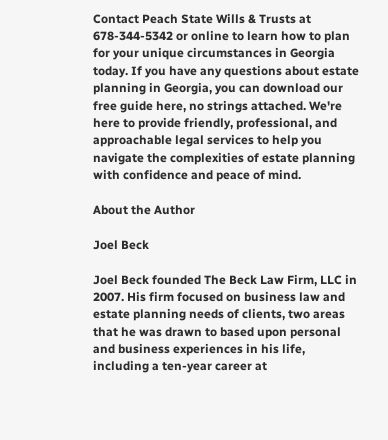Contact Peach State Wills & Trusts at 678-344-5342 or online to learn how to plan for your unique circumstances in Georgia today. If you have any questions about estate planning in Georgia, you can download our free guide here, no strings attached. We're here to provide friendly, professional, and approachable legal services to help you navigate the complexities of estate planning with confidence and peace of mind.

About the Author

Joel Beck

Joel Beck founded The Beck Law Firm, LLC in 2007. His firm focused on business law and estate planning needs of clients, two areas that he was drawn to based upon personal and business experiences in his life, including a ten-year career at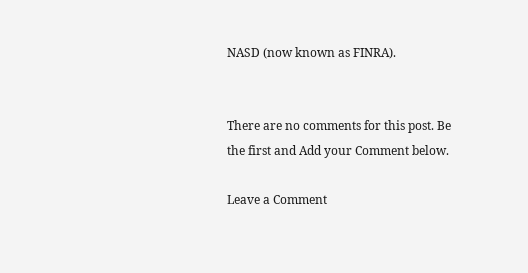NASD (now known as FINRA).


There are no comments for this post. Be the first and Add your Comment below.

Leave a Comment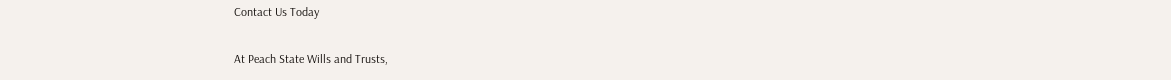Contact Us Today

At Peach State Wills and Trusts,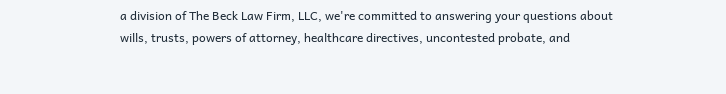a division of The Beck Law Firm, LLC, we're committed to answering your questions about wills, trusts, powers of attorney, healthcare directives, uncontested probate, and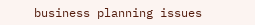business planning issues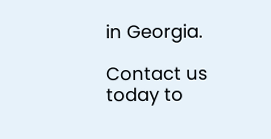in Georgia.

Contact us today to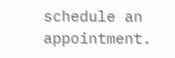schedule an appointment.